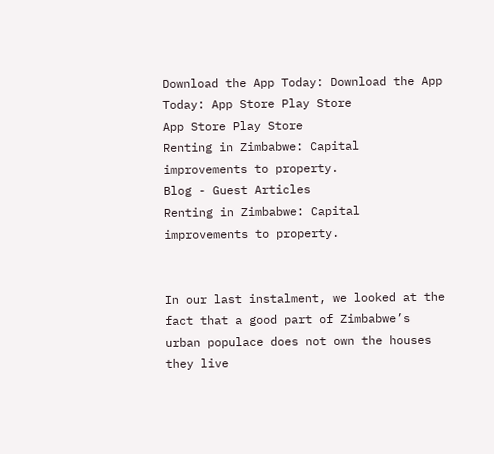Download the App Today: Download the App Today: App Store Play Store
App Store Play Store
Renting in Zimbabwe: Capital improvements to property.
Blog - Guest Articles
Renting in Zimbabwe: Capital improvements to property.


In our last instalment, we looked at the fact that a good part of Zimbabwe’s urban populace does not own the houses they live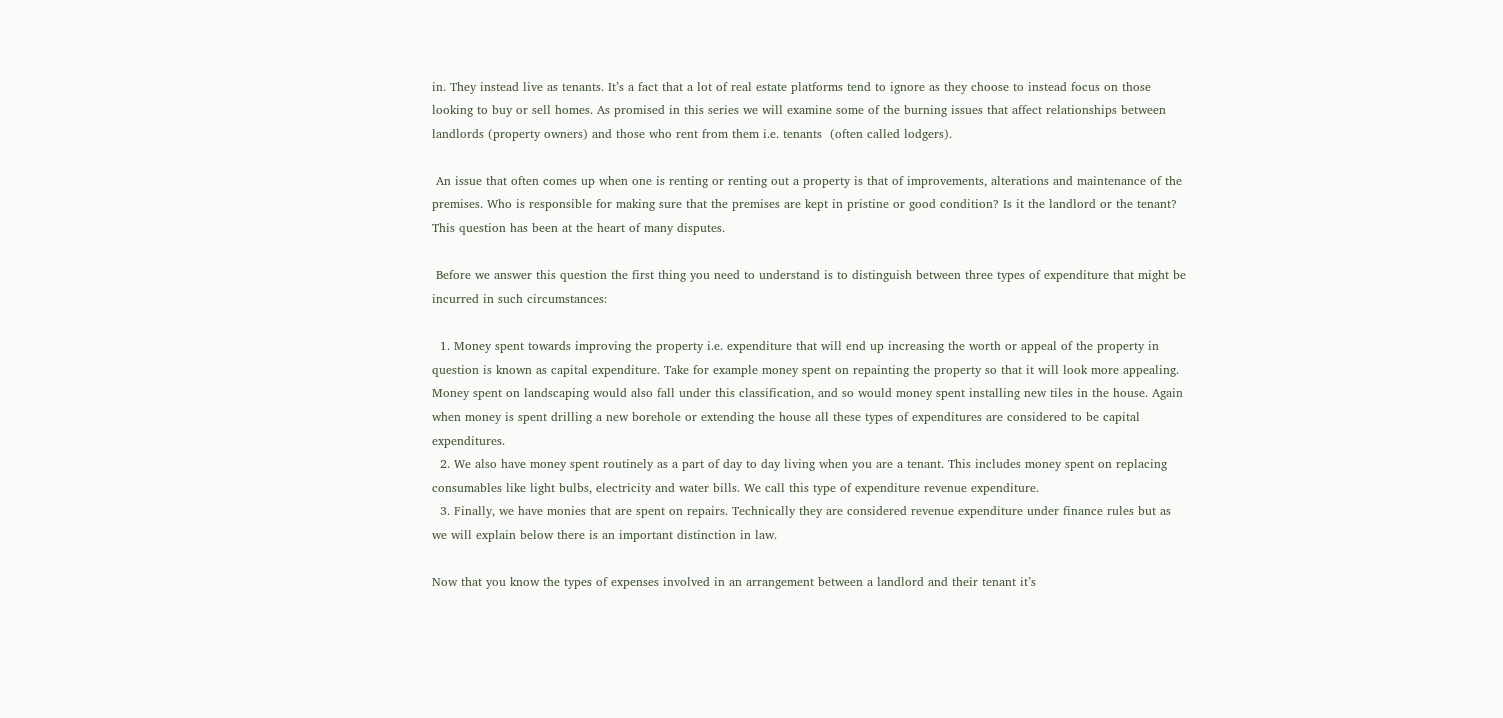in. They instead live as tenants. It’s a fact that a lot of real estate platforms tend to ignore as they choose to instead focus on those looking to buy or sell homes. As promised in this series we will examine some of the burning issues that affect relationships between landlords (property owners) and those who rent from them i.e. tenants  (often called lodgers).

 An issue that often comes up when one is renting or renting out a property is that of improvements, alterations and maintenance of the premises. Who is responsible for making sure that the premises are kept in pristine or good condition? Is it the landlord or the tenant? This question has been at the heart of many disputes.

 Before we answer this question the first thing you need to understand is to distinguish between three types of expenditure that might be incurred in such circumstances:

  1. Money spent towards improving the property i.e. expenditure that will end up increasing the worth or appeal of the property in question is known as capital expenditure. Take for example money spent on repainting the property so that it will look more appealing. Money spent on landscaping would also fall under this classification, and so would money spent installing new tiles in the house. Again when money is spent drilling a new borehole or extending the house all these types of expenditures are considered to be capital expenditures.
  2. We also have money spent routinely as a part of day to day living when you are a tenant. This includes money spent on replacing consumables like light bulbs, electricity and water bills. We call this type of expenditure revenue expenditure.
  3. Finally, we have monies that are spent on repairs. Technically they are considered revenue expenditure under finance rules but as we will explain below there is an important distinction in law.

Now that you know the types of expenses involved in an arrangement between a landlord and their tenant it’s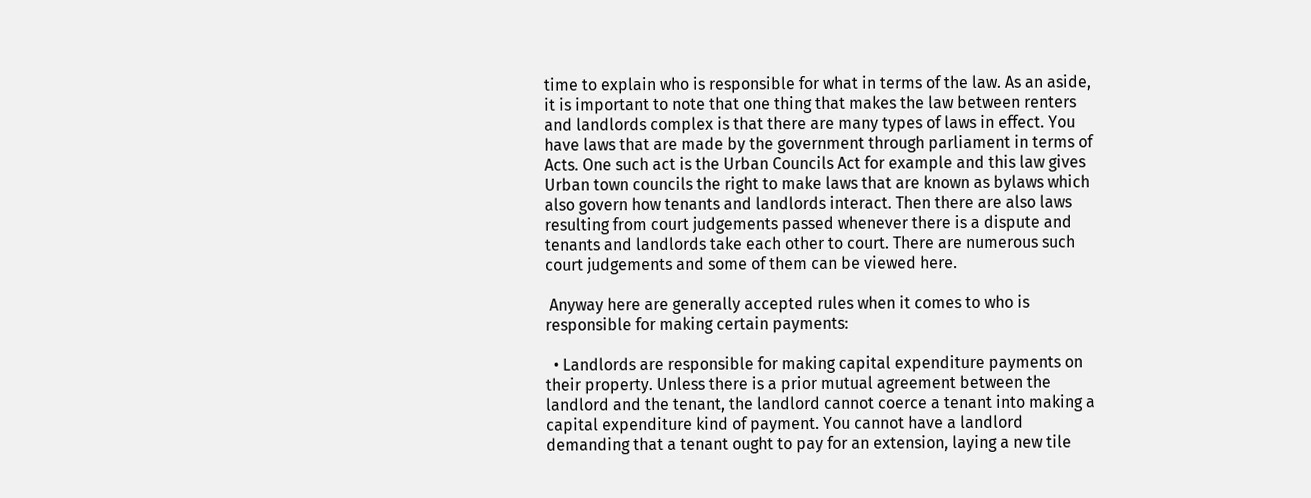time to explain who is responsible for what in terms of the law. As an aside, it is important to note that one thing that makes the law between renters and landlords complex is that there are many types of laws in effect. You have laws that are made by the government through parliament in terms of Acts. One such act is the Urban Councils Act for example and this law gives Urban town councils the right to make laws that are known as bylaws which also govern how tenants and landlords interact. Then there are also laws resulting from court judgements passed whenever there is a dispute and tenants and landlords take each other to court. There are numerous such court judgements and some of them can be viewed here.

 Anyway here are generally accepted rules when it comes to who is responsible for making certain payments:

  • Landlords are responsible for making capital expenditure payments on their property. Unless there is a prior mutual agreement between the landlord and the tenant, the landlord cannot coerce a tenant into making a capital expenditure kind of payment. You cannot have a landlord demanding that a tenant ought to pay for an extension, laying a new tile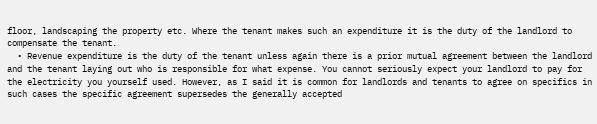floor, landscaping the property etc. Where the tenant makes such an expenditure it is the duty of the landlord to compensate the tenant.
  • Revenue expenditure is the duty of the tenant unless again there is a prior mutual agreement between the landlord and the tenant laying out who is responsible for what expense. You cannot seriously expect your landlord to pay for the electricity you yourself used. However, as I said it is common for landlords and tenants to agree on specifics in such cases the specific agreement supersedes the generally accepted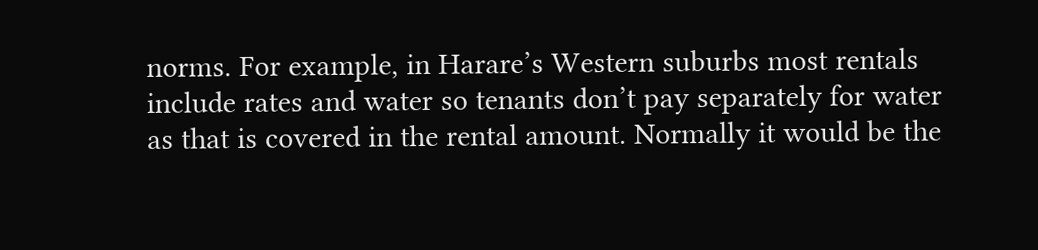norms. For example, in Harare’s Western suburbs most rentals include rates and water so tenants don’t pay separately for water as that is covered in the rental amount. Normally it would be the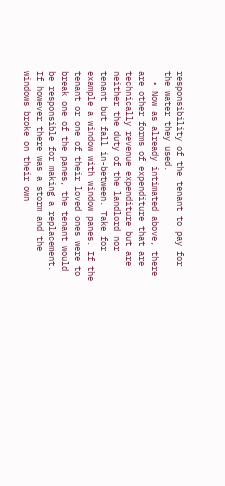responsibility of the tenant to pay for the water they used.
  • Now as already intimated above, there are other forms of expenditure that are technically revenue expenditure but are neither the duty of the landlord nor tenant but fall in-between. Take for example a window with window panes. If the tenant or one of their loved ones were to break one of the panes, the tenant would be responsible for making a replacement. If however there was a storm and the windows broke on their own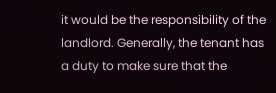it would be the responsibility of the landlord. Generally, the tenant has a duty to make sure that the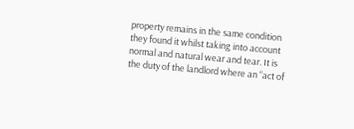property remains in the same condition they found it whilst taking into account normal and natural wear and tear. It is the duty of the landlord where an “act of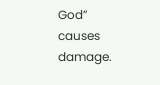God” causes damage.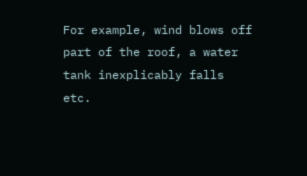For example, wind blows off part of the roof, a water tank inexplicably falls etc.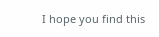I hope you find this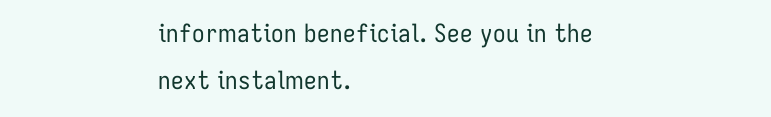information beneficial. See you in the next instalment.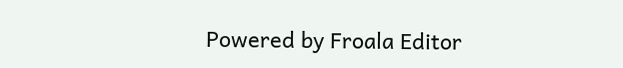Powered by Froala Editor